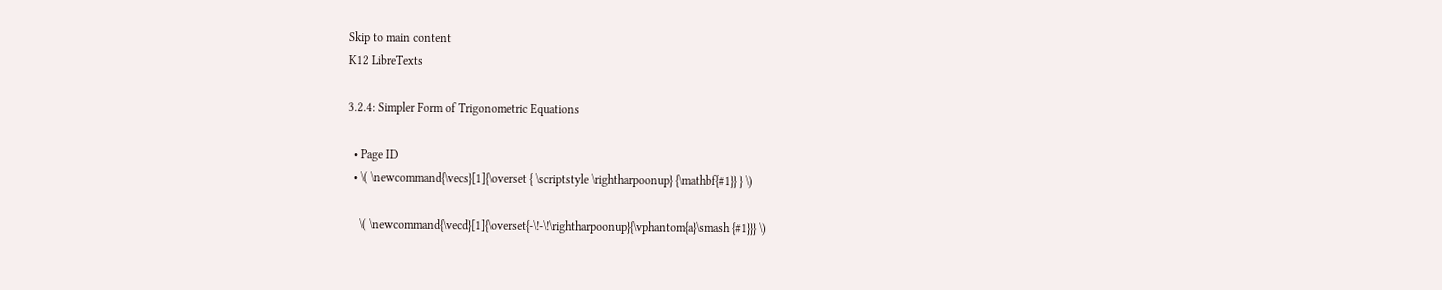Skip to main content
K12 LibreTexts

3.2.4: Simpler Form of Trigonometric Equations

  • Page ID
  • \( \newcommand{\vecs}[1]{\overset { \scriptstyle \rightharpoonup} {\mathbf{#1}} } \)

    \( \newcommand{\vecd}[1]{\overset{-\!-\!\rightharpoonup}{\vphantom{a}\smash {#1}}} \)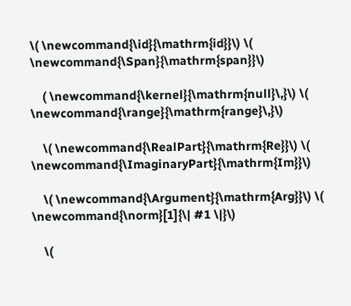\( \newcommand{\id}{\mathrm{id}}\) \( \newcommand{\Span}{\mathrm{span}}\)

    ( \newcommand{\kernel}{\mathrm{null}\,}\) \( \newcommand{\range}{\mathrm{range}\,}\)

    \( \newcommand{\RealPart}{\mathrm{Re}}\) \( \newcommand{\ImaginaryPart}{\mathrm{Im}}\)

    \( \newcommand{\Argument}{\mathrm{Arg}}\) \( \newcommand{\norm}[1]{\| #1 \|}\)

    \(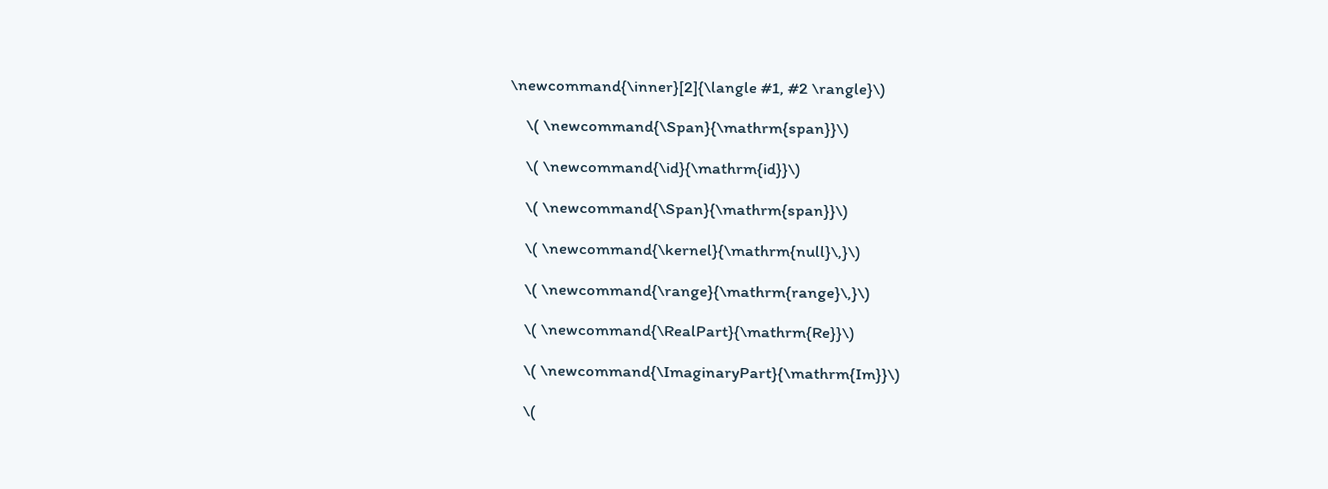\newcommand{\inner}[2]{\langle #1, #2 \rangle}\)

    \( \newcommand{\Span}{\mathrm{span}}\)

    \( \newcommand{\id}{\mathrm{id}}\)

    \( \newcommand{\Span}{\mathrm{span}}\)

    \( \newcommand{\kernel}{\mathrm{null}\,}\)

    \( \newcommand{\range}{\mathrm{range}\,}\)

    \( \newcommand{\RealPart}{\mathrm{Re}}\)

    \( \newcommand{\ImaginaryPart}{\mathrm{Im}}\)

    \(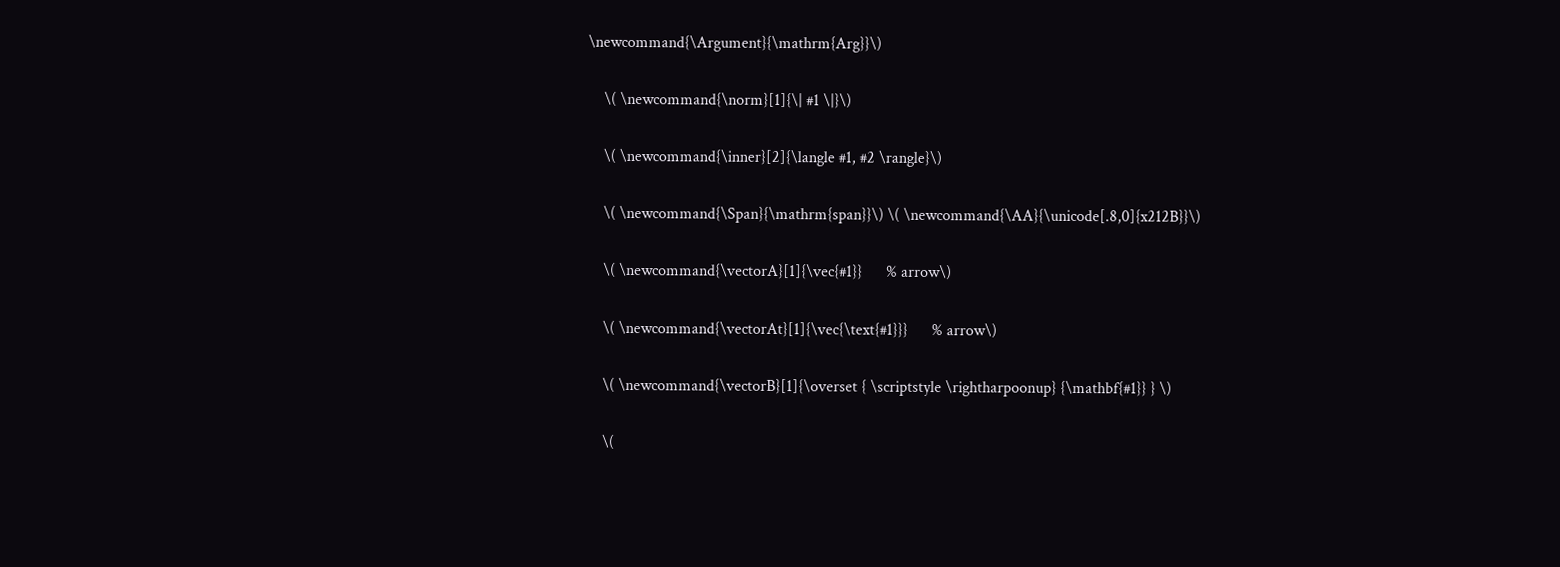\newcommand{\Argument}{\mathrm{Arg}}\)

    \( \newcommand{\norm}[1]{\| #1 \|}\)

    \( \newcommand{\inner}[2]{\langle #1, #2 \rangle}\)

    \( \newcommand{\Span}{\mathrm{span}}\) \( \newcommand{\AA}{\unicode[.8,0]{x212B}}\)

    \( \newcommand{\vectorA}[1]{\vec{#1}}      % arrow\)

    \( \newcommand{\vectorAt}[1]{\vec{\text{#1}}}      % arrow\)

    \( \newcommand{\vectorB}[1]{\overset { \scriptstyle \rightharpoonup} {\mathbf{#1}} } \)

    \(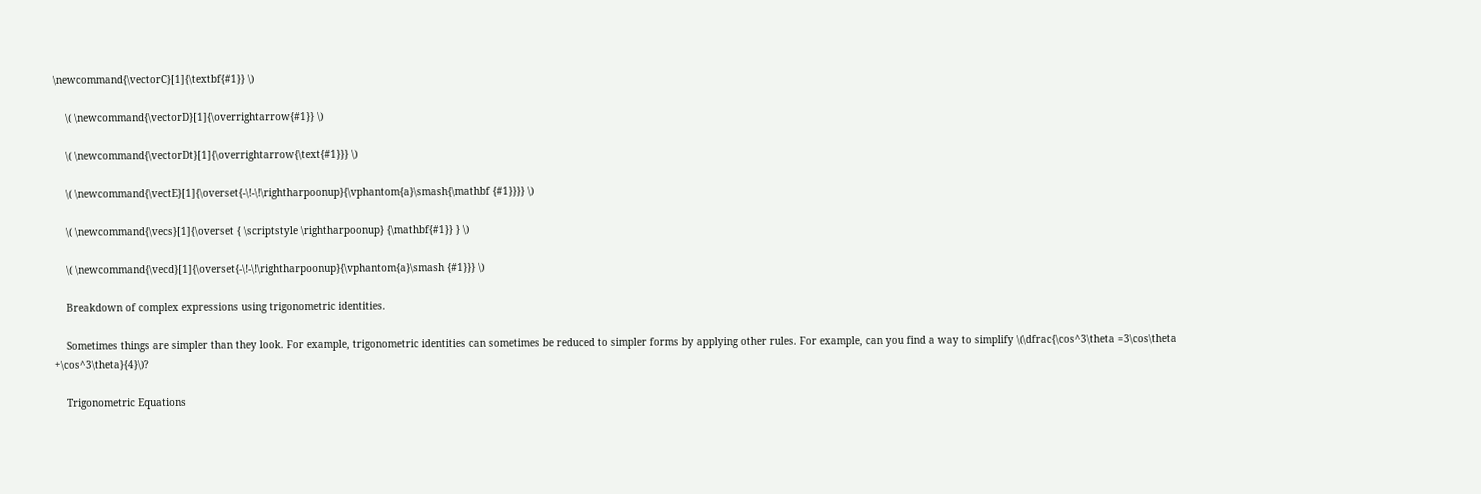\newcommand{\vectorC}[1]{\textbf{#1}} \)

    \( \newcommand{\vectorD}[1]{\overrightarrow{#1}} \)

    \( \newcommand{\vectorDt}[1]{\overrightarrow{\text{#1}}} \)

    \( \newcommand{\vectE}[1]{\overset{-\!-\!\rightharpoonup}{\vphantom{a}\smash{\mathbf {#1}}}} \)

    \( \newcommand{\vecs}[1]{\overset { \scriptstyle \rightharpoonup} {\mathbf{#1}} } \)

    \( \newcommand{\vecd}[1]{\overset{-\!-\!\rightharpoonup}{\vphantom{a}\smash {#1}}} \)

    Breakdown of complex expressions using trigonometric identities.

    Sometimes things are simpler than they look. For example, trigonometric identities can sometimes be reduced to simpler forms by applying other rules. For example, can you find a way to simplify \(\dfrac{\cos^3\theta =3\cos\theta +\cos^3\theta}{4}\)?

    Trigonometric Equations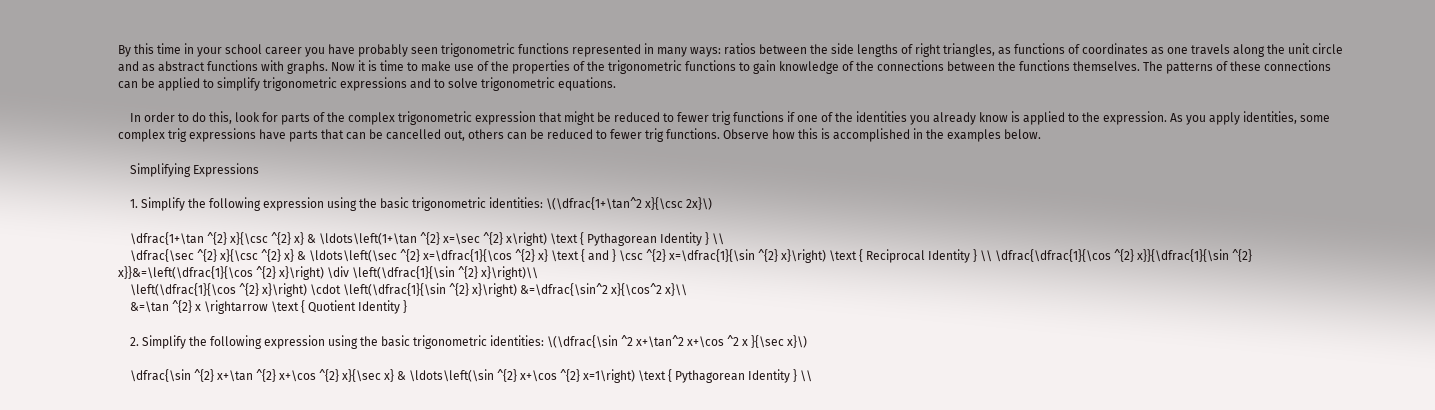By this time in your school career you have probably seen trigonometric functions represented in many ways: ratios between the side lengths of right triangles, as functions of coordinates as one travels along the unit circle and as abstract functions with graphs. Now it is time to make use of the properties of the trigonometric functions to gain knowledge of the connections between the functions themselves. The patterns of these connections can be applied to simplify trigonometric expressions and to solve trigonometric equations.

    In order to do this, look for parts of the complex trigonometric expression that might be reduced to fewer trig functions if one of the identities you already know is applied to the expression. As you apply identities, some complex trig expressions have parts that can be cancelled out, others can be reduced to fewer trig functions. Observe how this is accomplished in the examples below.

    Simplifying Expressions

    1. Simplify the following expression using the basic trigonometric identities: \(\dfrac{1+\tan^2 x}{\csc 2x}\)

    \dfrac{1+\tan ^{2} x}{\csc ^{2} x} & \ldots\left(1+\tan ^{2} x=\sec ^{2} x\right) \text { Pythagorean Identity } \\
    \dfrac{\sec ^{2} x}{\csc ^{2} x} & \ldots\left(\sec ^{2} x=\dfrac{1}{\cos ^{2} x} \text { and } \csc ^{2} x=\dfrac{1}{\sin ^{2} x}\right) \text { Reciprocal Identity } \\ \dfrac{\dfrac{1}{\cos ^{2} x}}{\dfrac{1}{\sin ^{2} x}}&=\left(\dfrac{1}{\cos ^{2} x}\right) \div \left(\dfrac{1}{\sin ^{2} x}\right)\\
    \left(\dfrac{1}{\cos ^{2} x}\right) \cdot \left(\dfrac{1}{\sin ^{2} x}\right) &=\dfrac{\sin^2 x}{\cos^2 x}\\
    &=\tan ^{2} x \rightarrow \text { Quotient Identity }

    2. Simplify the following expression using the basic trigonometric identities: \(\dfrac{\sin ^2 x+\tan^2 x+\cos ^2 x }{\sec x}\)

    \dfrac{\sin ^{2} x+\tan ^{2} x+\cos ^{2} x}{\sec x} & \ldots\left(\sin ^{2} x+\cos ^{2} x=1\right) \text { Pythagorean Identity } \\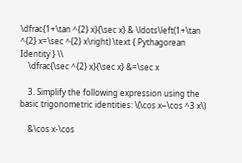\dfrac{1+\tan ^{2} x}{\sec x} & \ldots\left(1+\tan ^{2} x=\sec ^{2} x\right) \text { Pythagorean Identity } \\
    \dfrac{\sec ^{2} x}{\sec x} &=\sec x

    3. Simplify the following expression using the basic trigonometric identities: \(\cos x−\cos ^3 x\)

    &\cos x-\cos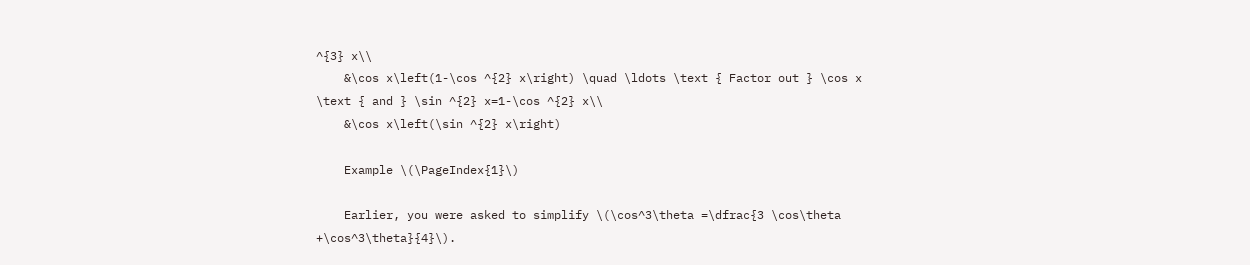^{3} x\\
    &\cos x\left(1-\cos ^{2} x\right) \quad \ldots \text { Factor out } \cos x \text { and } \sin ^{2} x=1-\cos ^{2} x\\
    &\cos x\left(\sin ^{2} x\right)

    Example \(\PageIndex{1}\)

    Earlier, you were asked to simplify \(\cos^3\theta =\dfrac{3 \cos\theta +\cos^3\theta}{4}\).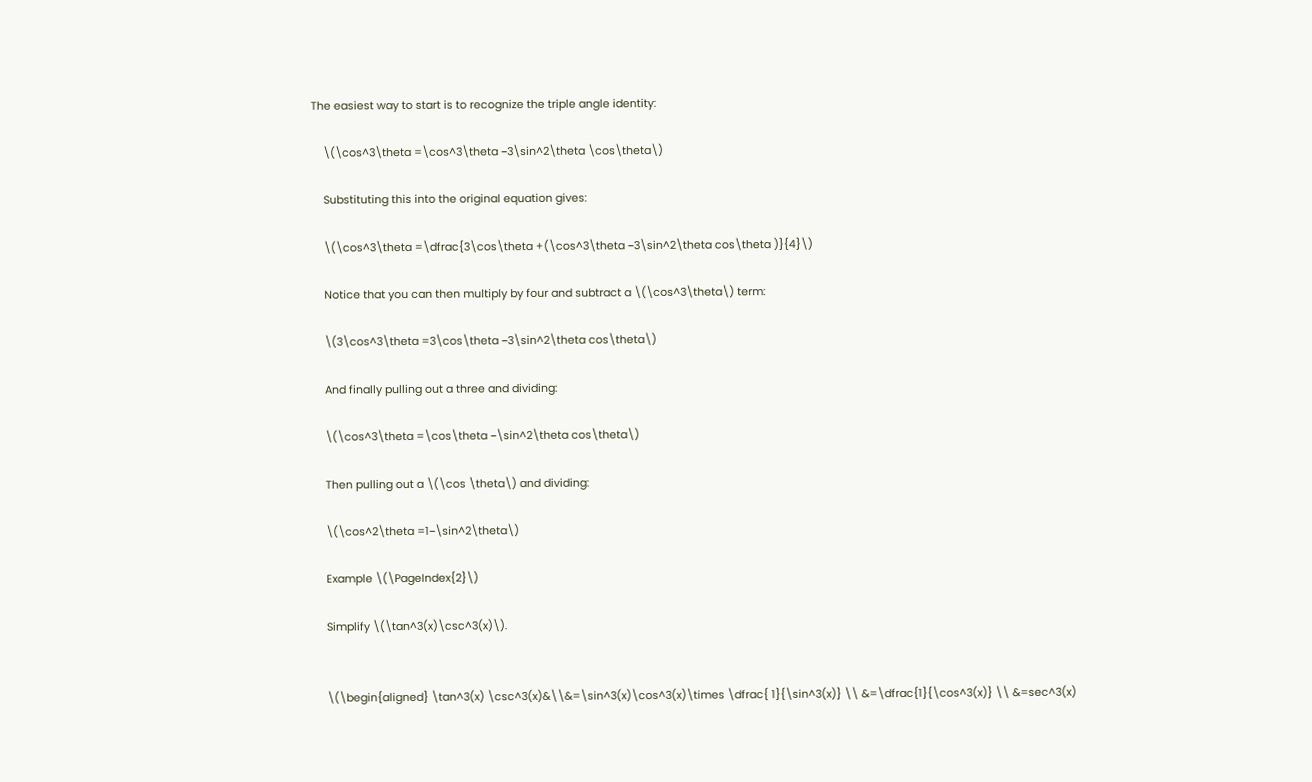The easiest way to start is to recognize the triple angle identity:

    \(\cos^3\theta =\cos^3\theta −3\sin^2\theta \cos\theta\)

    Substituting this into the original equation gives:

    \(\cos^3\theta =\dfrac{3\cos\theta +(\cos^3\theta −3\sin^2\theta cos\theta )}{4}\)

    Notice that you can then multiply by four and subtract a \(\cos^3\theta\) term:

    \(3\cos^3\theta =3\cos\theta −3\sin^2\theta cos\theta\)

    And finally pulling out a three and dividing:

    \(\cos^3\theta =\cos\theta −\sin^2\theta cos\theta\)

    Then pulling out a \(\cos \theta\) and dividing:

    \(\cos^2\theta =1−\sin^2\theta\)

    Example \(\PageIndex{2}\)

    Simplify \(\tan^3(x)\csc^3(x)\).


    \(\begin{aligned} \tan^3(x) \csc^3(x)&\\&=\sin^3(x)\cos^3(x)\times \dfrac{ 1}{\sin^3(x)} \\ &=\dfrac{1}{\cos^3(x)} \\ &=sec^3(x)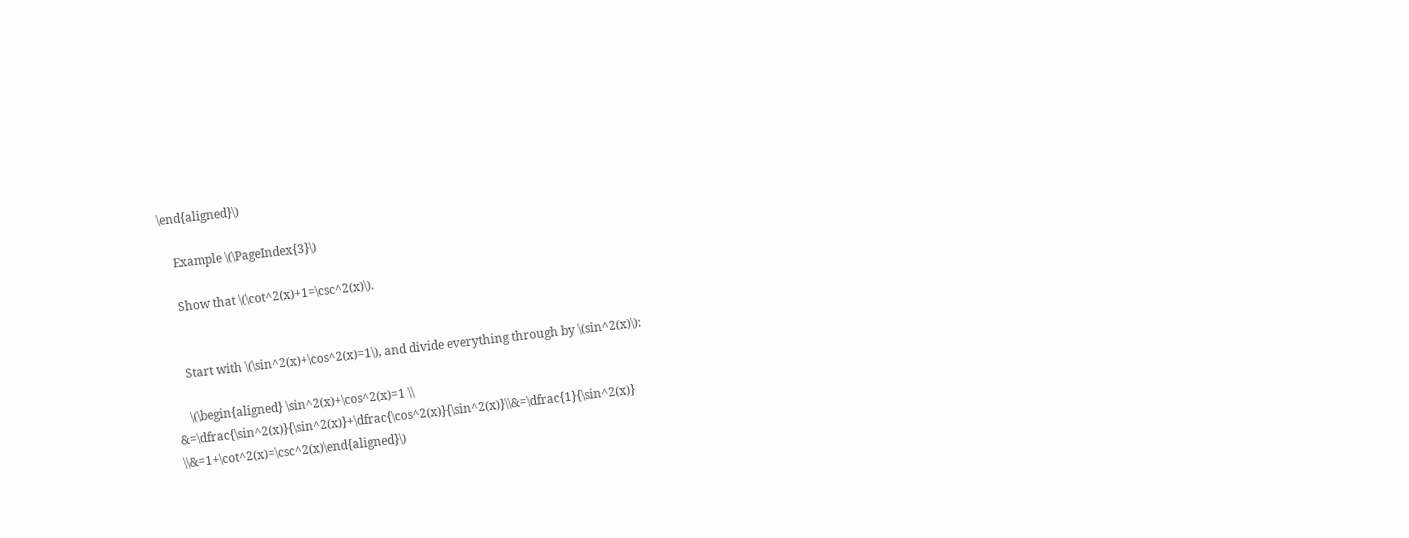\end{aligned}\)

    Example \(\PageIndex{3}\)

    Show that \(\cot^2(x)+1=\csc^2(x)\).


    Start with \(\sin^2(x)+\cos^2(x)=1\), and divide everything through by \(sin^2(x)\):

    \(\begin{aligned} \sin^2(x)+\cos^2(x)=1 \\ &=\dfrac{\sin^2(x)}{\sin^2(x)}+\dfrac{\cos^2(x)}{\sin^2(x)}\\&=\dfrac{1}{\sin^2(x)} \\&=1+\cot^2(x)=\csc^2(x)\end{aligned}\)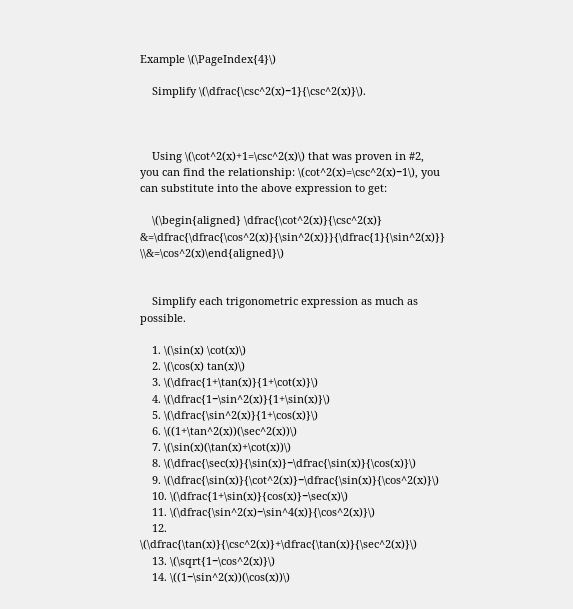Example \(\PageIndex{4}\)

    Simplify \(\dfrac{\csc^2(x)−1}{\csc^2(x)}\).



    Using \(\cot^2(x)+1=\csc^2(x)\) that was proven in #2, you can find the relationship: \(cot^2(x)=\csc^2(x)−1\), you can substitute into the above expression to get:

    \(\begin{aligned} \dfrac{\cot^2(x)}{\csc^2(x)} &=\dfrac{\dfrac{\cos^2(x)}{\sin^2(x)}}{\dfrac{1}{\sin^2(x)}} \\&=\cos^2(x)\end{aligned}\)


    Simplify each trigonometric expression as much as possible.

    1. \(\sin(x) \cot(x)\)
    2. \(\cos(x) tan(x)\)
    3. \(\dfrac{1+\tan(x)}{1+\cot(x)}\)
    4. \(\dfrac{1−\sin^2(x)}{1+\sin(x)}\)
    5. \(\dfrac{\sin^2(x)}{1+\cos(x)}\)
    6. \((1+\tan^2(x))(\sec^2(x))\)
    7. \(\sin(x)(\tan(x)+\cot(x))\)
    8. \(\dfrac{\sec(x)}{\sin(x)}−\dfrac{\sin(x)}{\cos(x)}\)
    9. \(\dfrac{\sin(x)}{\cot^2(x)}−\dfrac{\sin(x)}{\cos^2(x)}\)
    10. \(\dfrac{1+\sin(x)}{cos(x)}−\sec(x)\)
    11. \(\dfrac{\sin^2(x)−\sin^4(x)}{\cos^2(x)}\)
    12. \(\dfrac{\tan(x)}{\csc^2(x)}+\dfrac{\tan(x)}{\sec^2(x)}\)
    13. \(\sqrt{1−\cos^2(x)}\)
    14. \((1−\sin^2(x))(\cos(x))\)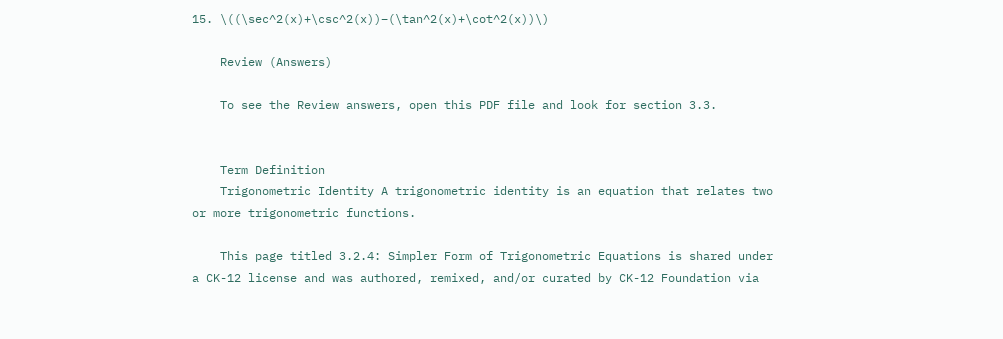15. \((\sec^2(x)+\csc^2(x))−(\tan^2(x)+\cot^2(x))\)

    Review (Answers)

    To see the Review answers, open this PDF file and look for section 3.3.


    Term Definition
    Trigonometric Identity A trigonometric identity is an equation that relates two or more trigonometric functions.

    This page titled 3.2.4: Simpler Form of Trigonometric Equations is shared under a CK-12 license and was authored, remixed, and/or curated by CK-12 Foundation via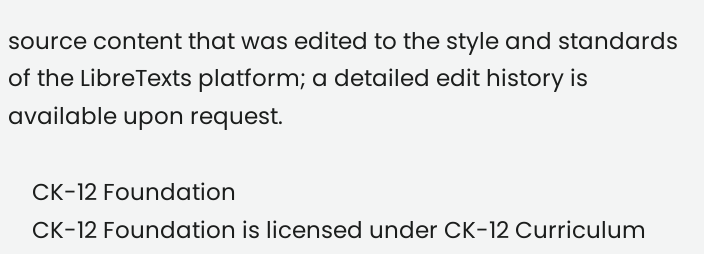source content that was edited to the style and standards of the LibreTexts platform; a detailed edit history is available upon request.

    CK-12 Foundation
    CK-12 Foundation is licensed under CK-12 Curriculum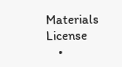Materials License
    •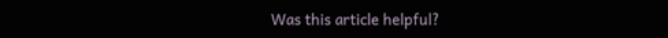Was this article helpful?